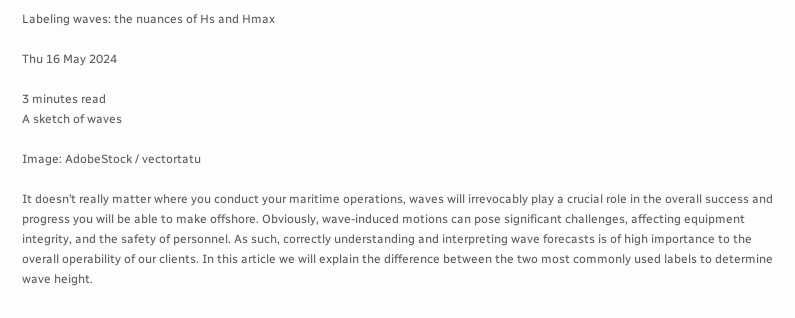Labeling waves: the nuances of Hs and Hmax

Thu 16 May 2024

3 minutes read
A sketch of waves

Image: AdobeStock / vectortatu

It doesn’t really matter where you conduct your maritime operations, waves will irrevocably play a crucial role in the overall success and progress you will be able to make offshore. Obviously, wave-induced motions can pose significant challenges, affecting equipment integrity, and the safety of personnel. As such, correctly understanding and interpreting wave forecasts is of high importance to the overall operability of our clients. In this article we will explain the difference between the two most commonly used labels to determine wave height.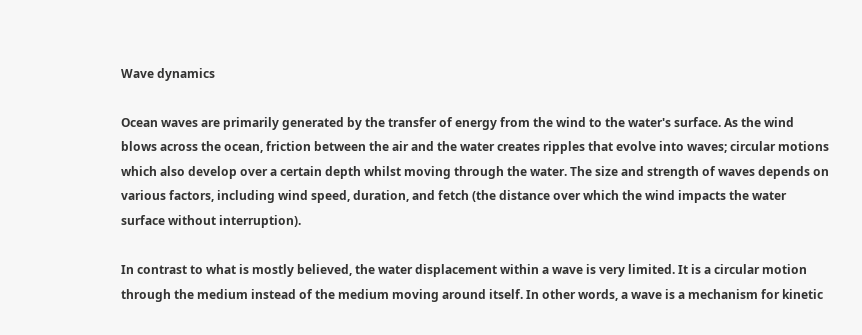Wave dynamics

Ocean waves are primarily generated by the transfer of energy from the wind to the water's surface. As the wind blows across the ocean, friction between the air and the water creates ripples that evolve into waves; circular motions which also develop over a certain depth whilst moving through the water. The size and strength of waves depends on various factors, including wind speed, duration, and fetch (the distance over which the wind impacts the water surface without interruption).

In contrast to what is mostly believed, the water displacement within a wave is very limited. It is a circular motion through the medium instead of the medium moving around itself. In other words, a wave is a mechanism for kinetic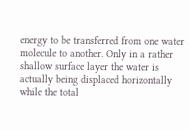energy to be transferred from one water molecule to another. Only in a rather shallow surface layer the water is actually being displaced horizontally while the total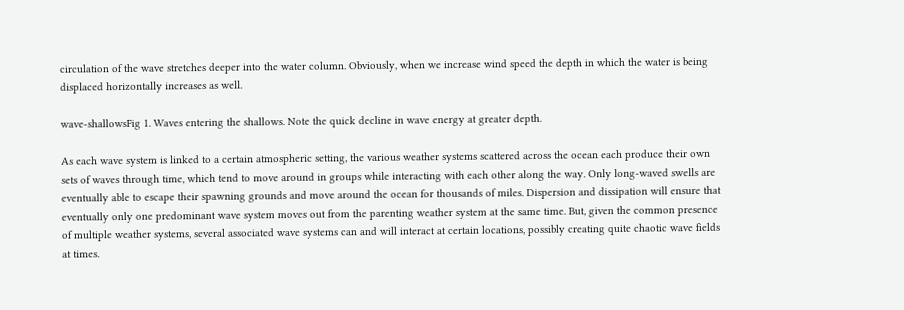circulation of the wave stretches deeper into the water column. Obviously, when we increase wind speed the depth in which the water is being displaced horizontally increases as well.

wave-shallowsFig 1. Waves entering the shallows. Note the quick decline in wave energy at greater depth.

As each wave system is linked to a certain atmospheric setting, the various weather systems scattered across the ocean each produce their own sets of waves through time, which tend to move around in groups while interacting with each other along the way. Only long-waved swells are eventually able to escape their spawning grounds and move around the ocean for thousands of miles. Dispersion and dissipation will ensure that eventually only one predominant wave system moves out from the parenting weather system at the same time. But, given the common presence of multiple weather systems, several associated wave systems can and will interact at certain locations, possibly creating quite chaotic wave fields at times.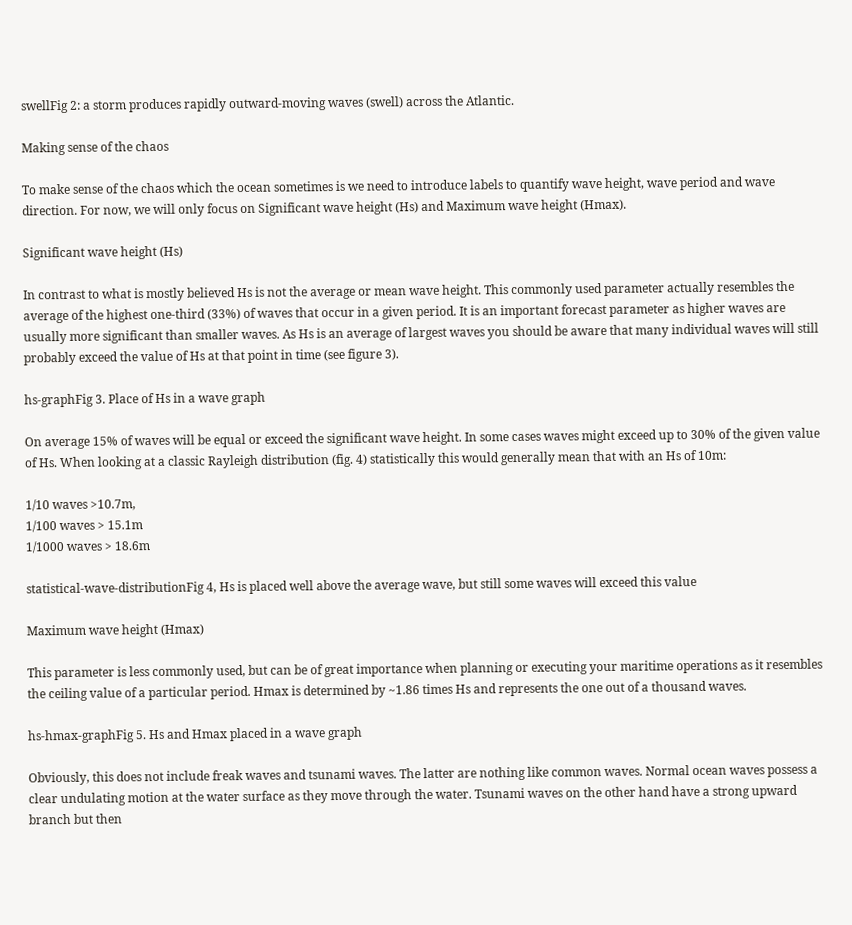swellFig 2: a storm produces rapidly outward-moving waves (swell) across the Atlantic.

Making sense of the chaos

To make sense of the chaos which the ocean sometimes is we need to introduce labels to quantify wave height, wave period and wave direction. For now, we will only focus on Significant wave height (Hs) and Maximum wave height (Hmax).

Significant wave height (Hs)

In contrast to what is mostly believed Hs is not the average or mean wave height. This commonly used parameter actually resembles the average of the highest one-third (33%) of waves that occur in a given period. It is an important forecast parameter as higher waves are usually more significant than smaller waves. As Hs is an average of largest waves you should be aware that many individual waves will still probably exceed the value of Hs at that point in time (see figure 3).

hs-graphFig 3. Place of Hs in a wave graph

On average 15% of waves will be equal or exceed the significant wave height. In some cases waves might exceed up to 30% of the given value of Hs. When looking at a classic Rayleigh distribution (fig. 4) statistically this would generally mean that with an Hs of 10m:

1/10 waves >10.7m,
1/100 waves > 15.1m
1/1000 waves > 18.6m

statistical-wave-distributionFig 4, Hs is placed well above the average wave, but still some waves will exceed this value

Maximum wave height (Hmax)

This parameter is less commonly used, but can be of great importance when planning or executing your maritime operations as it resembles the ceiling value of a particular period. Hmax is determined by ~1.86 times Hs and represents the one out of a thousand waves.

hs-hmax-graphFig 5. Hs and Hmax placed in a wave graph

Obviously, this does not include freak waves and tsunami waves. The latter are nothing like common waves. Normal ocean waves possess a clear undulating motion at the water surface as they move through the water. Tsunami waves on the other hand have a strong upward branch but then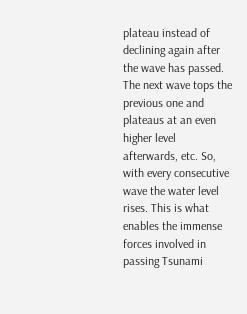plateau instead of declining again after the wave has passed. The next wave tops the previous one and plateaus at an even higher level afterwards, etc. So, with every consecutive wave the water level rises. This is what enables the immense forces involved in passing Tsunami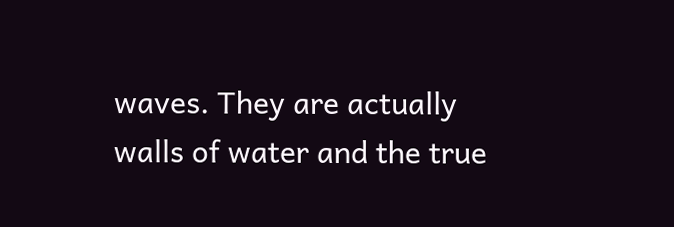waves. They are actually walls of water and the true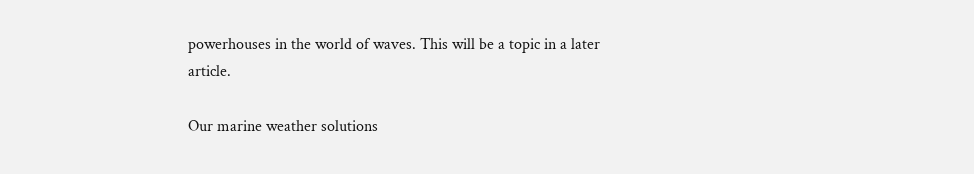powerhouses in the world of waves. This will be a topic in a later article.

Our marine weather solutions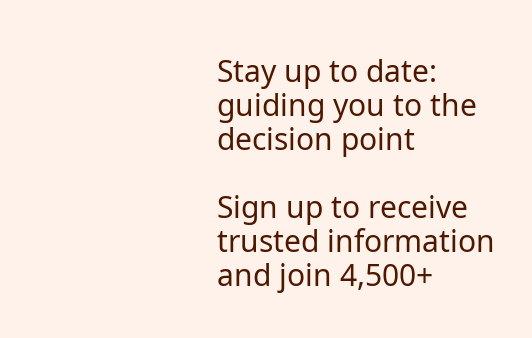Stay up to date:
guiding you to the decision point

Sign up to receive trusted information and join 4,500+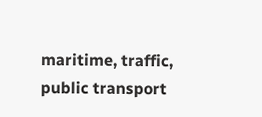maritime, traffic, public transport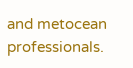and metocean professionals.